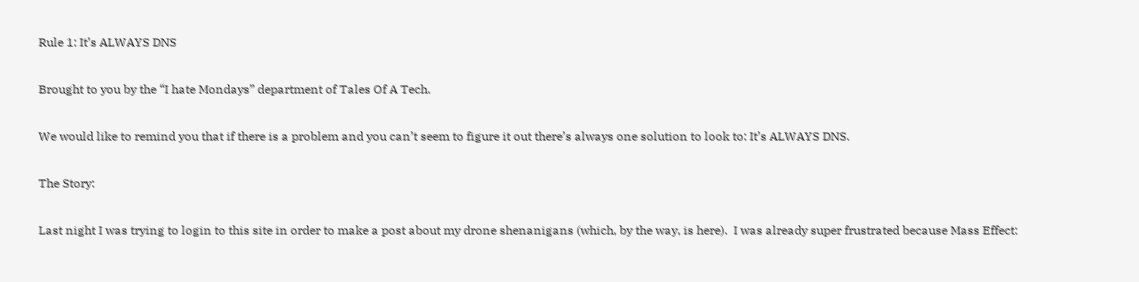Rule 1: It’s ALWAYS DNS

Brought to you by the “I hate Mondays” department of Tales Of A Tech.

We would like to remind you that if there is a problem and you can’t seem to figure it out there’s always one solution to look to: It’s ALWAYS DNS.

The Story:

Last night I was trying to login to this site in order to make a post about my drone shenanigans (which, by the way, is here).  I was already super frustrated because Mass Effect: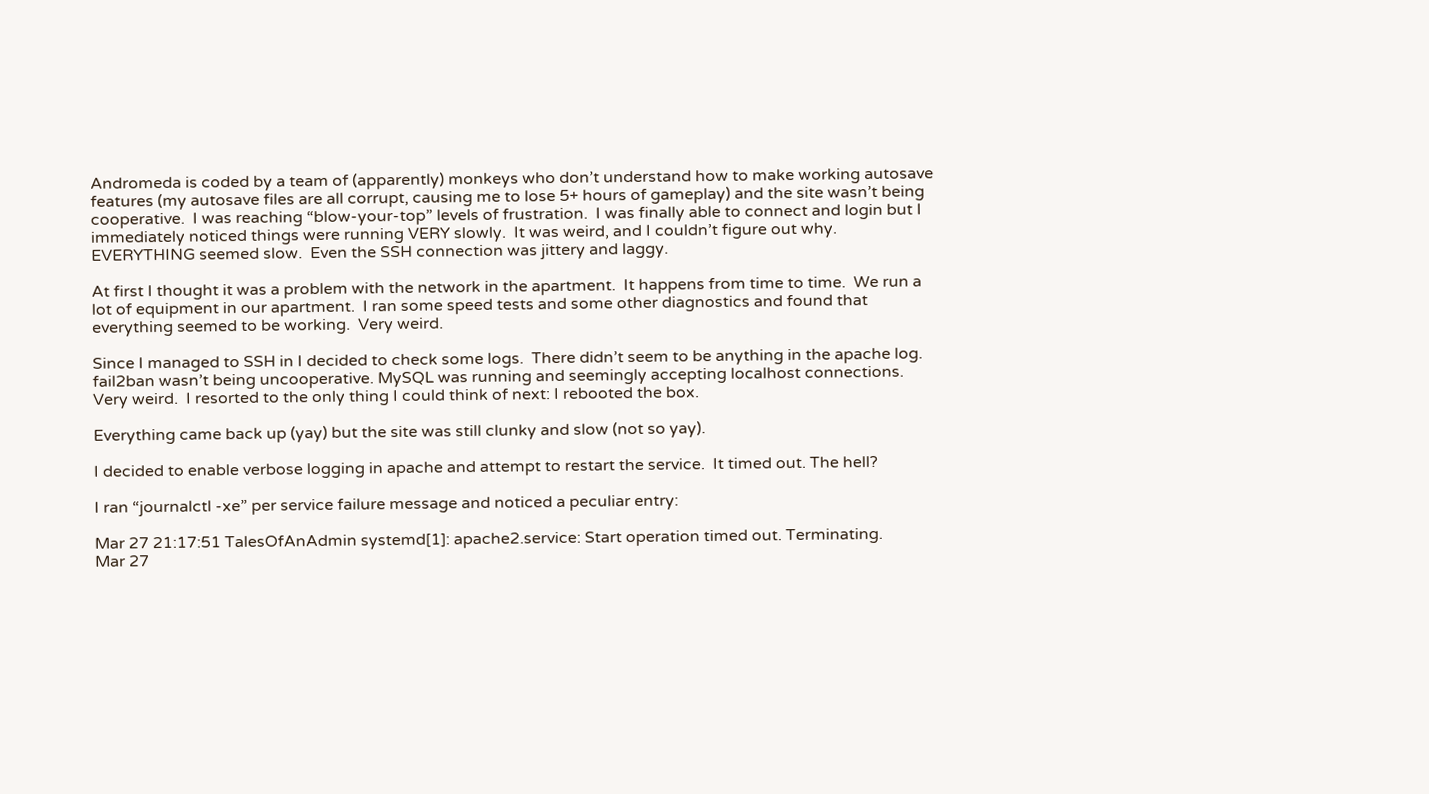Andromeda is coded by a team of (apparently) monkeys who don’t understand how to make working autosave features (my autosave files are all corrupt, causing me to lose 5+ hours of gameplay) and the site wasn’t being cooperative.  I was reaching “blow-your-top” levels of frustration.  I was finally able to connect and login but I immediately noticed things were running VERY slowly.  It was weird, and I couldn’t figure out why. EVERYTHING seemed slow.  Even the SSH connection was jittery and laggy.

At first I thought it was a problem with the network in the apartment.  It happens from time to time.  We run a lot of equipment in our apartment.  I ran some speed tests and some other diagnostics and found that everything seemed to be working.  Very weird.

Since I managed to SSH in I decided to check some logs.  There didn’t seem to be anything in the apache log.  fail2ban wasn’t being uncooperative. MySQL was running and seemingly accepting localhost connections.  Very weird.  I resorted to the only thing I could think of next: I rebooted the box.

Everything came back up (yay) but the site was still clunky and slow (not so yay).

I decided to enable verbose logging in apache and attempt to restart the service.  It timed out. The hell?

I ran “journalctl -xe” per service failure message and noticed a peculiar entry:

Mar 27 21:17:51 TalesOfAnAdmin systemd[1]: apache2.service: Start operation timed out. Terminating.
Mar 27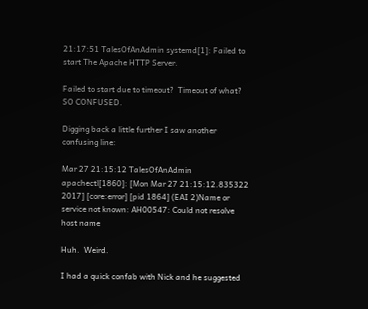21:17:51 TalesOfAnAdmin systemd[1]: Failed to start The Apache HTTP Server.

Failed to start due to timeout?  Timeout of what? SO CONFUSED.

Digging back a little further I saw another confusing line:

Mar 27 21:15:12 TalesOfAnAdmin apachectl[1860]: [Mon Mar 27 21:15:12.835322 2017] [core:error] [pid 1864] (EAI 2)Name or service not known: AH00547: Could not resolve host name

Huh.  Weird.

I had a quick confab with Nick and he suggested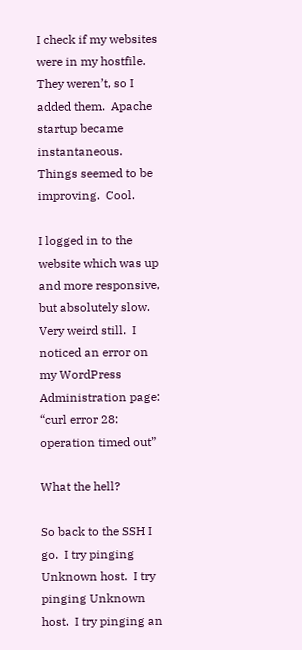I check if my websites were in my hostfile.  They weren’t, so I added them.  Apache startup became instantaneous.  Things seemed to be improving.  Cool.

I logged in to the website which was up and more responsive, but absolutely slow.  Very weird still.  I noticed an error on my WordPress Administration page: “curl error 28: operation timed out”

What the hell?

So back to the SSH I go.  I try pinging  Unknown host.  I try pinging Unknown host.  I try pinging an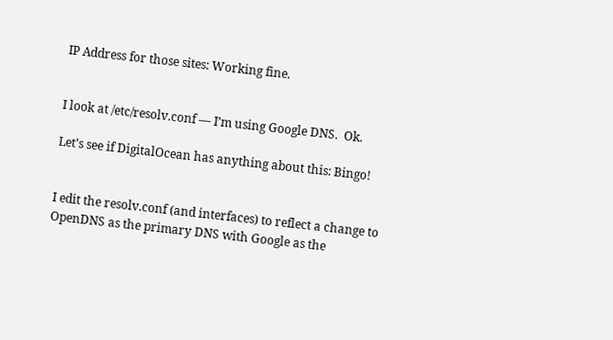IP Address for those sites: Working fine.


I look at /etc/resolv.conf — I’m using Google DNS.  Ok.

Let’s see if DigitalOcean has anything about this: Bingo!


I edit the resolv.conf (and interfaces) to reflect a change to OpenDNS as the primary DNS with Google as the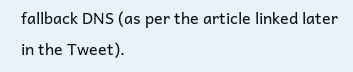fallback DNS (as per the article linked later in the Tweet).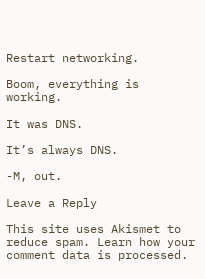Restart networking.

Boom, everything is working.

It was DNS.

It’s always DNS.

-M, out.

Leave a Reply

This site uses Akismet to reduce spam. Learn how your comment data is processed.